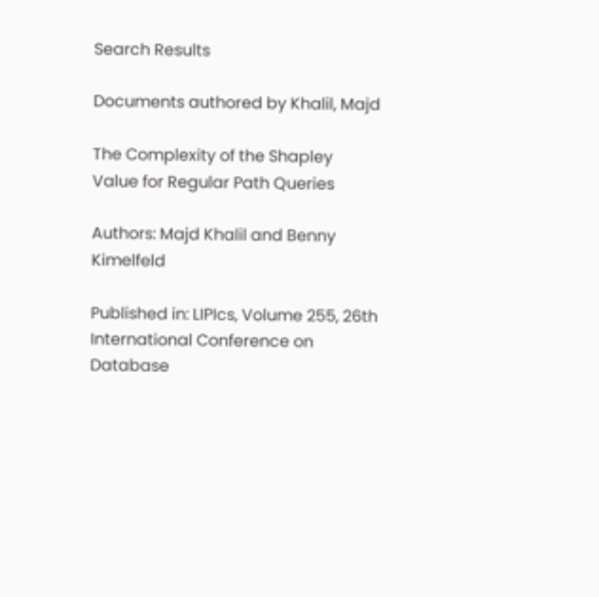Search Results

Documents authored by Khalil, Majd

The Complexity of the Shapley Value for Regular Path Queries

Authors: Majd Khalil and Benny Kimelfeld

Published in: LIPIcs, Volume 255, 26th International Conference on Database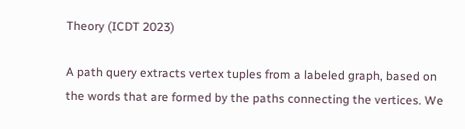Theory (ICDT 2023)

A path query extracts vertex tuples from a labeled graph, based on the words that are formed by the paths connecting the vertices. We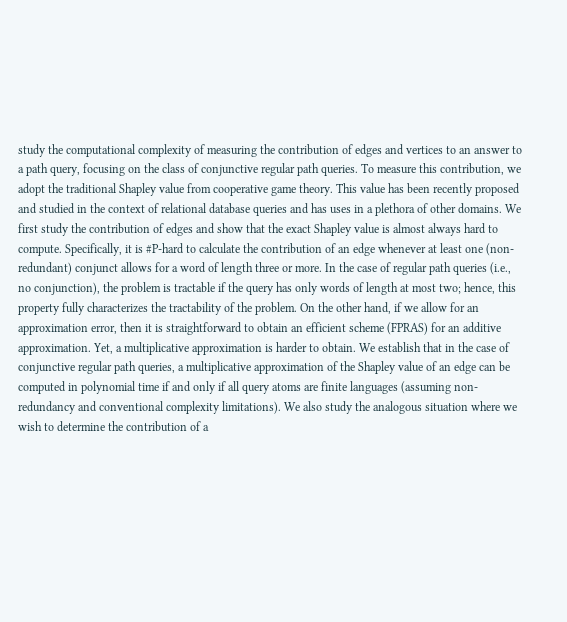study the computational complexity of measuring the contribution of edges and vertices to an answer to a path query, focusing on the class of conjunctive regular path queries. To measure this contribution, we adopt the traditional Shapley value from cooperative game theory. This value has been recently proposed and studied in the context of relational database queries and has uses in a plethora of other domains. We first study the contribution of edges and show that the exact Shapley value is almost always hard to compute. Specifically, it is #P-hard to calculate the contribution of an edge whenever at least one (non-redundant) conjunct allows for a word of length three or more. In the case of regular path queries (i.e., no conjunction), the problem is tractable if the query has only words of length at most two; hence, this property fully characterizes the tractability of the problem. On the other hand, if we allow for an approximation error, then it is straightforward to obtain an efficient scheme (FPRAS) for an additive approximation. Yet, a multiplicative approximation is harder to obtain. We establish that in the case of conjunctive regular path queries, a multiplicative approximation of the Shapley value of an edge can be computed in polynomial time if and only if all query atoms are finite languages (assuming non-redundancy and conventional complexity limitations). We also study the analogous situation where we wish to determine the contribution of a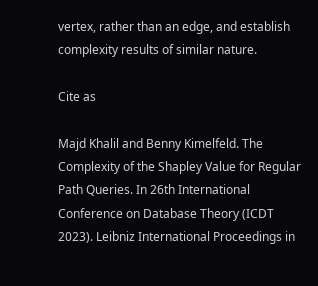vertex, rather than an edge, and establish complexity results of similar nature.

Cite as

Majd Khalil and Benny Kimelfeld. The Complexity of the Shapley Value for Regular Path Queries. In 26th International Conference on Database Theory (ICDT 2023). Leibniz International Proceedings in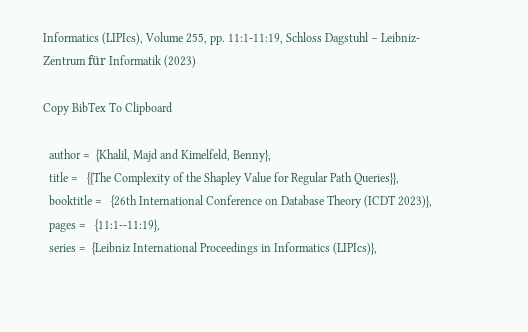Informatics (LIPIcs), Volume 255, pp. 11:1-11:19, Schloss Dagstuhl – Leibniz-Zentrum für Informatik (2023)

Copy BibTex To Clipboard

  author =  {Khalil, Majd and Kimelfeld, Benny},
  title =   {{The Complexity of the Shapley Value for Regular Path Queries}},
  booktitle =   {26th International Conference on Database Theory (ICDT 2023)},
  pages =   {11:1--11:19},
  series =  {Leibniz International Proceedings in Informatics (LIPIcs)},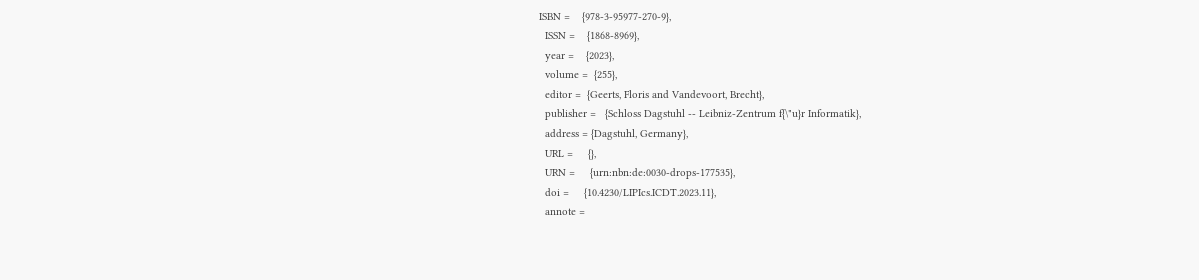ISBN =    {978-3-95977-270-9},
  ISSN =    {1868-8969},
  year =    {2023},
  volume =  {255},
  editor =  {Geerts, Floris and Vandevoort, Brecht},
  publisher =   {Schloss Dagstuhl -- Leibniz-Zentrum f{\"u}r Informatik},
  address = {Dagstuhl, Germany},
  URL =     {},
  URN =     {urn:nbn:de:0030-drops-177535},
  doi =     {10.4230/LIPIcs.ICDT.2023.11},
  annote =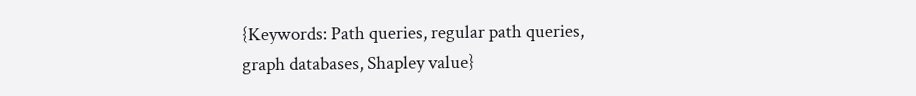{Keywords: Path queries, regular path queries, graph databases, Shapley value}